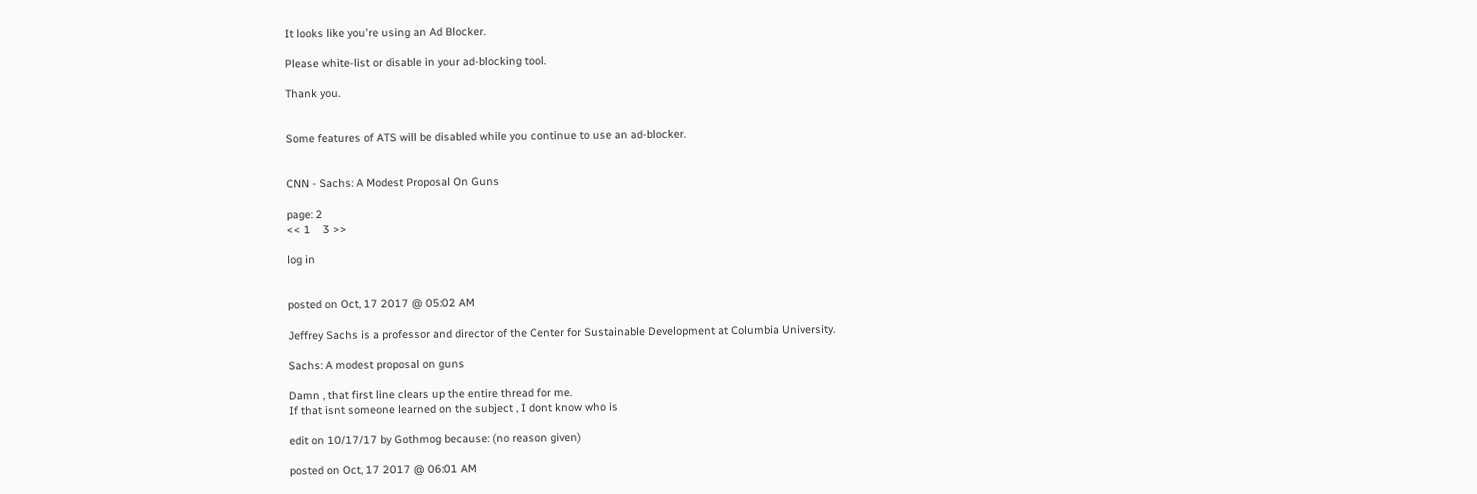It looks like you're using an Ad Blocker.

Please white-list or disable in your ad-blocking tool.

Thank you.


Some features of ATS will be disabled while you continue to use an ad-blocker.


CNN - Sachs: A Modest Proposal On Guns

page: 2
<< 1    3 >>

log in


posted on Oct, 17 2017 @ 05:02 AM

Jeffrey Sachs is a professor and director of the Center for Sustainable Development at Columbia University.

Sachs: A modest proposal on guns

Damn , that first line clears up the entire thread for me.
If that isnt someone learned on the subject , I dont know who is

edit on 10/17/17 by Gothmog because: (no reason given)

posted on Oct, 17 2017 @ 06:01 AM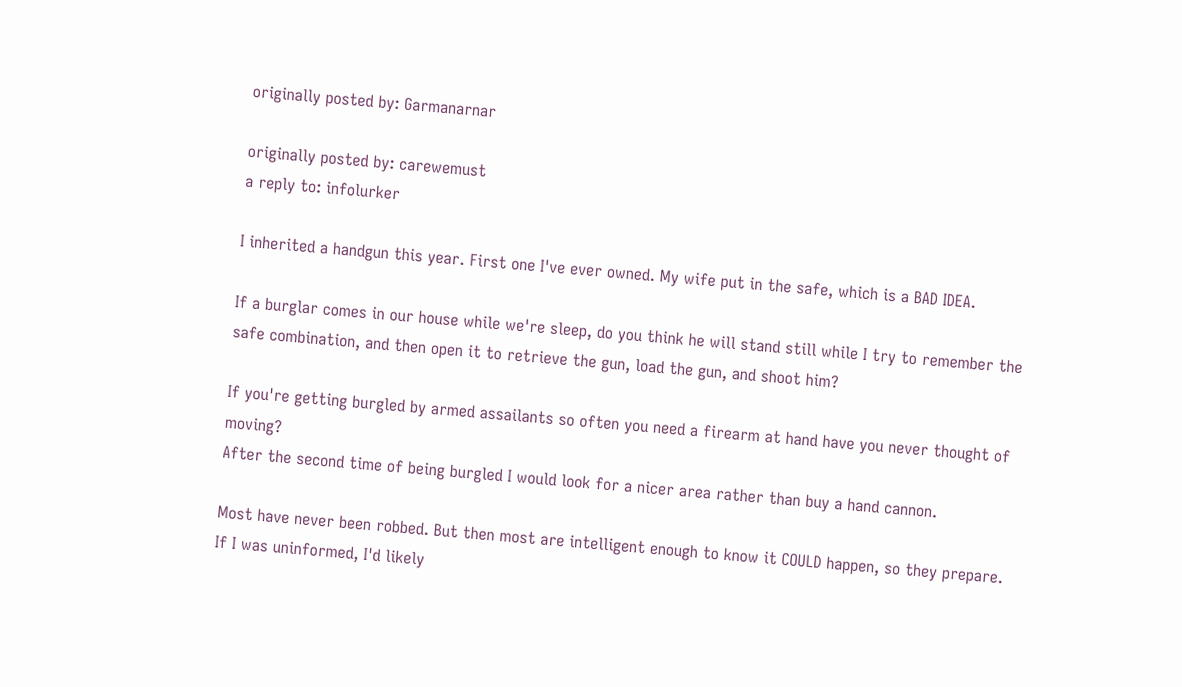originally posted by: Garmanarnar

originally posted by: carewemust
a reply to: infolurker

I inherited a handgun this year. First one I've ever owned. My wife put in the safe, which is a BAD IDEA.

If a burglar comes in our house while we're sleep, do you think he will stand still while I try to remember the safe combination, and then open it to retrieve the gun, load the gun, and shoot him?

If you're getting burgled by armed assailants so often you need a firearm at hand have you never thought of moving?
After the second time of being burgled I would look for a nicer area rather than buy a hand cannon.

Most have never been robbed. But then most are intelligent enough to know it COULD happen, so they prepare. If I was uninformed, I'd likely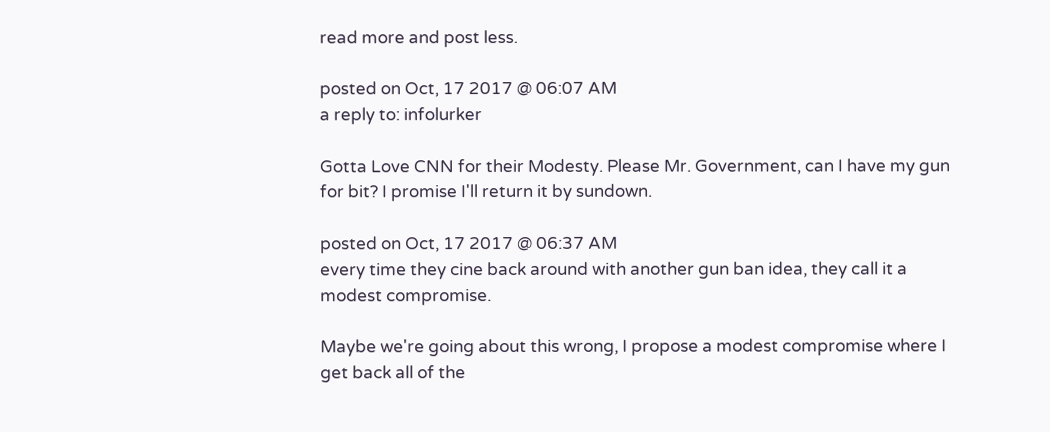read more and post less.

posted on Oct, 17 2017 @ 06:07 AM
a reply to: infolurker

Gotta Love CNN for their Modesty. Please Mr. Government, can I have my gun for bit? I promise I'll return it by sundown.

posted on Oct, 17 2017 @ 06:37 AM
every time they cine back around with another gun ban idea, they call it a modest compromise.

Maybe we're going about this wrong, I propose a modest compromise where I get back all of the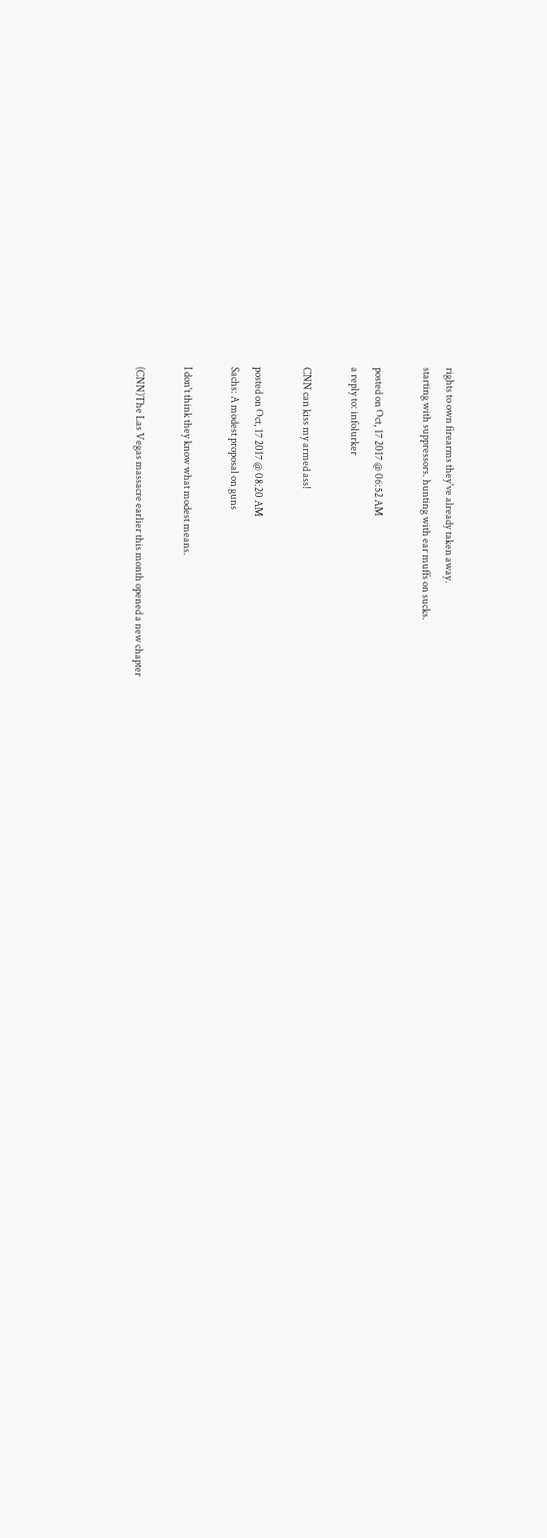rights to own firearms they've already taken away.
starting with suppressors. hunting with ear muffs on sucks.

posted on Oct, 17 2017 @ 06:52 AM
a reply to: infolurker

CNN can kiss my armed ass!

posted on Oct, 17 2017 @ 08:20 AM
Sachs: A modest proposal on guns

I don't think they know what modest means.

(CNN)The Las Vegas massacre earlier this month opened a new chapter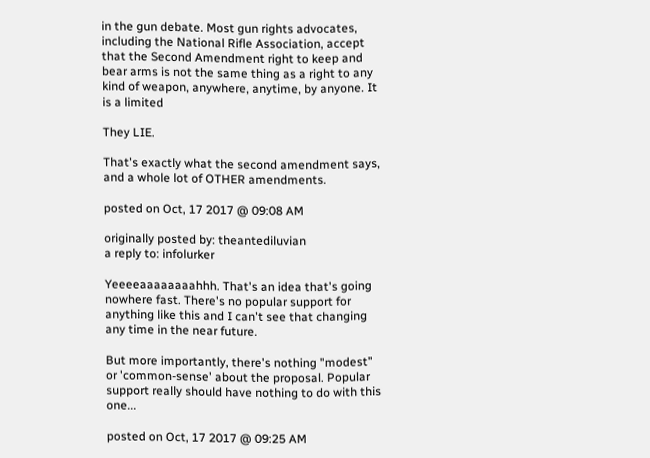in the gun debate. Most gun rights advocates, including the National Rifle Association, accept that the Second Amendment right to keep and bear arms is not the same thing as a right to any kind of weapon, anywhere, anytime, by anyone. It is a limited

They LIE.

That's exactly what the second amendment says, and a whole lot of OTHER amendments.

posted on Oct, 17 2017 @ 09:08 AM

originally posted by: theantediluvian
a reply to: infolurker

Yeeeeaaaaaaaahhh. That's an idea that's going nowhere fast. There's no popular support for anything like this and I can't see that changing any time in the near future.

But more importantly, there's nothing "modest" or 'common-sense' about the proposal. Popular support really should have nothing to do with this one...

posted on Oct, 17 2017 @ 09:25 AM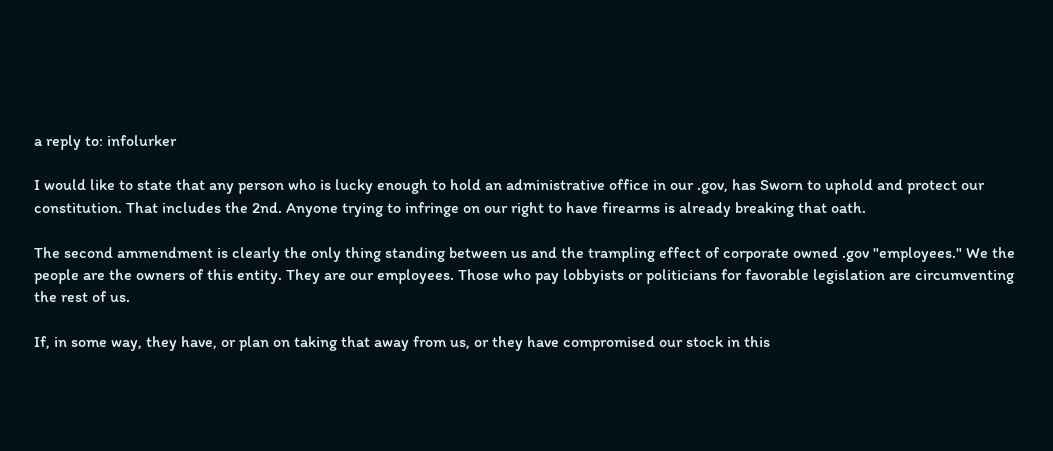a reply to: infolurker

I would like to state that any person who is lucky enough to hold an administrative office in our .gov, has Sworn to uphold and protect our constitution. That includes the 2nd. Anyone trying to infringe on our right to have firearms is already breaking that oath.

The second ammendment is clearly the only thing standing between us and the trampling effect of corporate owned .gov "employees." We the people are the owners of this entity. They are our employees. Those who pay lobbyists or politicians for favorable legislation are circumventing the rest of us.

If, in some way, they have, or plan on taking that away from us, or they have compromised our stock in this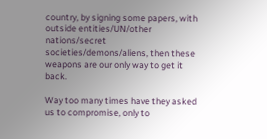country, by signing some papers, with outside entities/UN/other nations/secret societies/demons/aliens, then these weapons are our only way to get it back.

Way too many times have they asked us to compromise, only to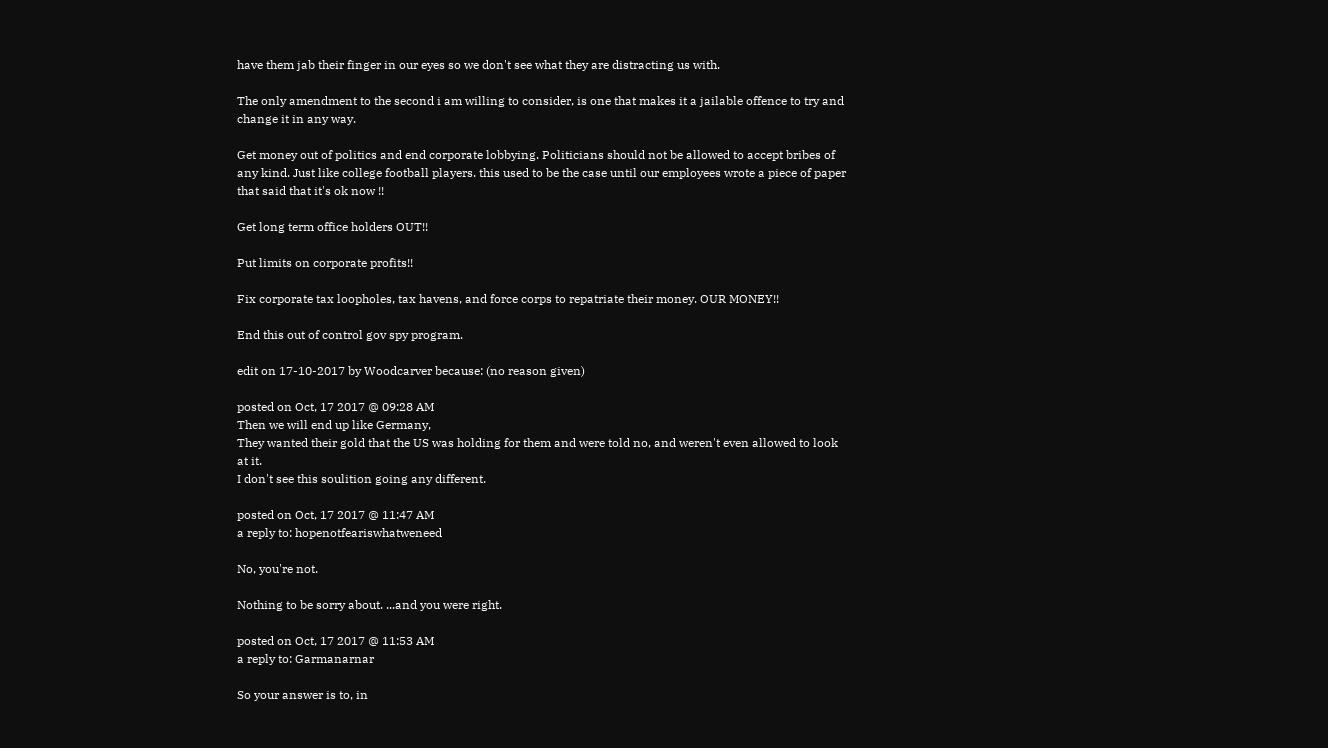have them jab their finger in our eyes so we don't see what they are distracting us with.

The only amendment to the second i am willing to consider, is one that makes it a jailable offence to try and change it in any way.

Get money out of politics and end corporate lobbying. Politicians should not be allowed to accept bribes of any kind. Just like college football players. this used to be the case until our employees wrote a piece of paper that said that it's ok now !!

Get long term office holders OUT!!

Put limits on corporate profits!!

Fix corporate tax loopholes, tax havens, and force corps to repatriate their money. OUR MONEY!!

End this out of control gov spy program.

edit on 17-10-2017 by Woodcarver because: (no reason given)

posted on Oct, 17 2017 @ 09:28 AM
Then we will end up like Germany,
They wanted their gold that the US was holding for them and were told no, and weren't even allowed to look at it.
I don't see this soulition going any different.

posted on Oct, 17 2017 @ 11:47 AM
a reply to: hopenotfeariswhatweneed

No, you're not.

Nothing to be sorry about. ...and you were right.

posted on Oct, 17 2017 @ 11:53 AM
a reply to: Garmanarnar

So your answer is to, in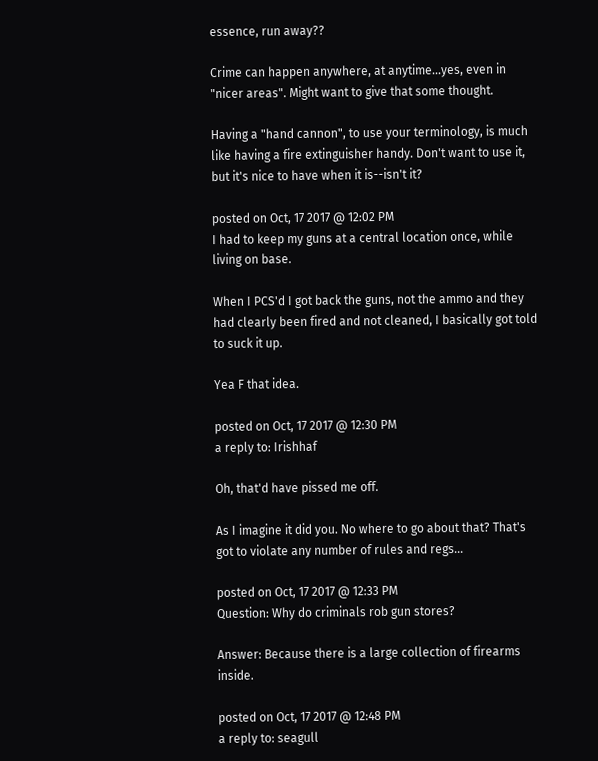essence, run away??

Crime can happen anywhere, at anytime...yes, even in "nicer areas". Might want to give that some thought.

Having a "hand cannon", to use your terminology, is much like having a fire extinguisher handy. Don't want to use it, but it's nice to have when it is--isn't it?

posted on Oct, 17 2017 @ 12:02 PM
I had to keep my guns at a central location once, while living on base.

When I PCS'd I got back the guns, not the ammo and they had clearly been fired and not cleaned, I basically got told to suck it up.

Yea F that idea.

posted on Oct, 17 2017 @ 12:30 PM
a reply to: Irishhaf

Oh, that'd have pissed me off.

As I imagine it did you. No where to go about that? That's got to violate any number of rules and regs...

posted on Oct, 17 2017 @ 12:33 PM
Question: Why do criminals rob gun stores?

Answer: Because there is a large collection of firearms inside.

posted on Oct, 17 2017 @ 12:48 PM
a reply to: seagull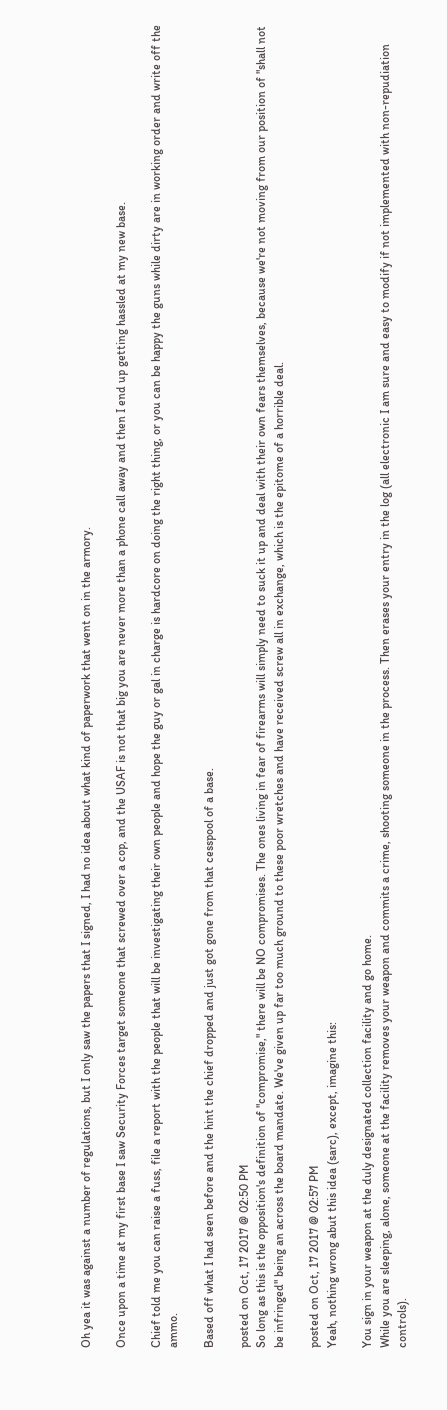Oh yea it was against a number of regulations, but I only saw the papers that I signed, I had no idea about what kind of paperwork that went on in the armory.

Once upon a time at my first base I saw Security Forces target someone that screwed over a cop, and the USAF is not that big you are never more than a phone call away and then I end up getting hassled at my new base.

Chief told me you can raise a fuss, file a report with the people that will be investigating their own people and hope the guy or gal in charge is hardcore on doing the right thing, or you can be happy the guns while dirty are in working order and write off the ammo.

Based off what I had seen before and the hint the chief dropped and just got gone from that cesspool of a base.

posted on Oct, 17 2017 @ 02:50 PM
So long as this is the opposition's definition of "compromise," there will be NO compromises. The ones living in fear of firearms will simply need to suck it up and deal with their own fears themselves, because we're not moving from our position of "shall not be infringed" being an across the board mandate. We've given up far too much ground to these poor wretches and have received screw all in exchange, which is the epitome of a horrible deal.

posted on Oct, 17 2017 @ 02:57 PM
Yeah, nothing wrong abut this idea (sarc), except, imagine this:

You sign in your weapon at the duly designated collection facility and go home.
While you are sleeping, alone, someone at the facility removes your weapon and commits a crime, shooting someone in the process. Then erases your entry in the log (all electronic I am sure and easy to modify if not implemented with non-repudiation controls).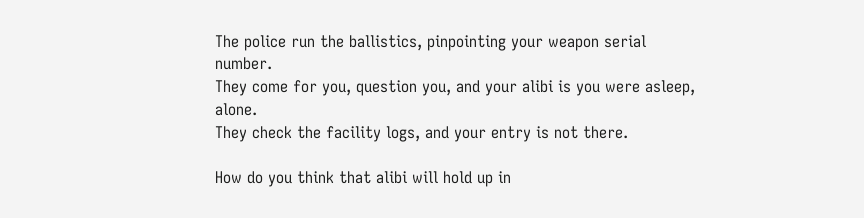The police run the ballistics, pinpointing your weapon serial number.
They come for you, question you, and your alibi is you were asleep, alone.
They check the facility logs, and your entry is not there.

How do you think that alibi will hold up in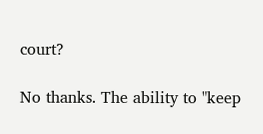court?

No thanks. The ability to "keep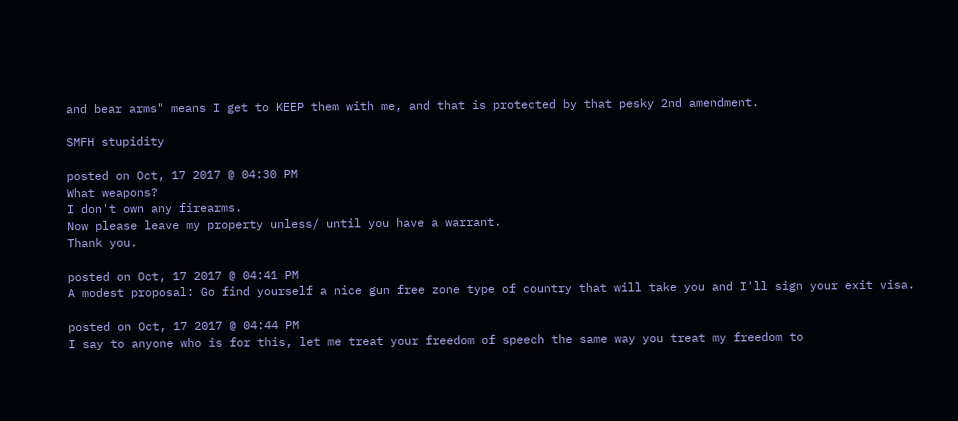and bear arms" means I get to KEEP them with me, and that is protected by that pesky 2nd amendment.

SMFH stupidity

posted on Oct, 17 2017 @ 04:30 PM
What weapons?
I don't own any firearms.
Now please leave my property unless/ until you have a warrant.
Thank you.

posted on Oct, 17 2017 @ 04:41 PM
A modest proposal: Go find yourself a nice gun free zone type of country that will take you and I'll sign your exit visa.

posted on Oct, 17 2017 @ 04:44 PM
I say to anyone who is for this, let me treat your freedom of speech the same way you treat my freedom to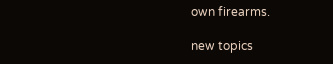own firearms.

new topics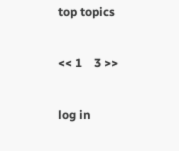top topics

<< 1    3 >>

log in